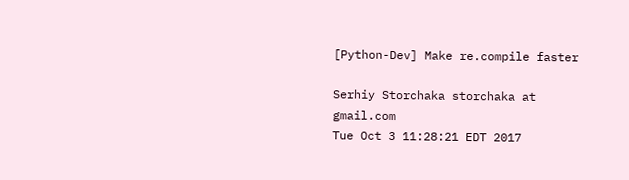[Python-Dev] Make re.compile faster

Serhiy Storchaka storchaka at gmail.com
Tue Oct 3 11:28:21 EDT 2017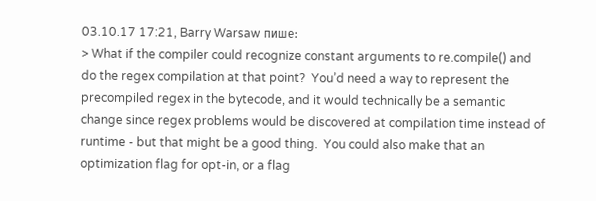03.10.17 17:21, Barry Warsaw пише:
> What if the compiler could recognize constant arguments to re.compile() and do the regex compilation at that point?  You’d need a way to represent the precompiled regex in the bytecode, and it would technically be a semantic change since regex problems would be discovered at compilation time instead of runtime - but that might be a good thing.  You could also make that an optimization flag for opt-in, or a flag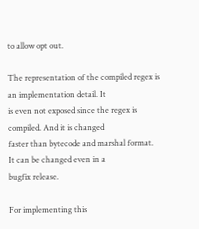to allow opt out.

The representation of the compiled regex is an implementation detail. It
is even not exposed since the regex is compiled. And it is changed
faster than bytecode and marshal format. It can be changed even in a
bugfix release.

For implementing this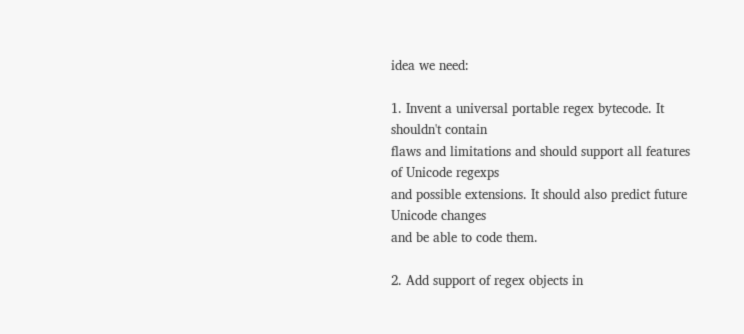idea we need:

1. Invent a universal portable regex bytecode. It shouldn't contain
flaws and limitations and should support all features of Unicode regexps
and possible extensions. It should also predict future Unicode changes
and be able to code them.

2. Add support of regex objects in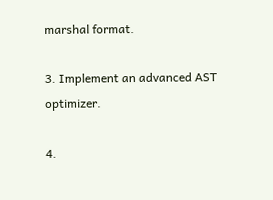marshal format.

3. Implement an advanced AST optimizer.

4.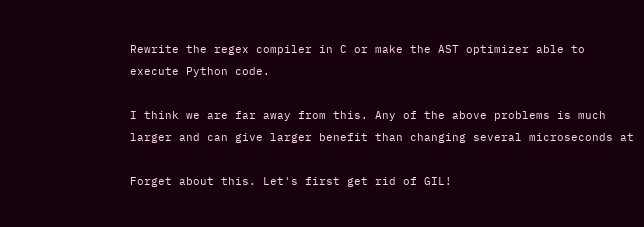Rewrite the regex compiler in C or make the AST optimizer able to
execute Python code.

I think we are far away from this. Any of the above problems is much
larger and can give larger benefit than changing several microseconds at

Forget about this. Let's first get rid of GIL!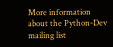More information about the Python-Dev mailing list